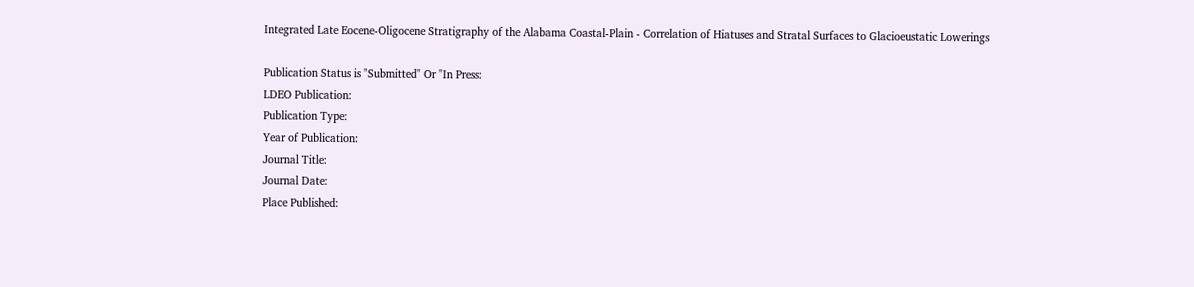Integrated Late Eocene-Oligocene Stratigraphy of the Alabama Coastal-Plain - Correlation of Hiatuses and Stratal Surfaces to Glacioeustatic Lowerings

Publication Status is "Submitted" Or "In Press:
LDEO Publication:
Publication Type:
Year of Publication:
Journal Title:
Journal Date:
Place Published: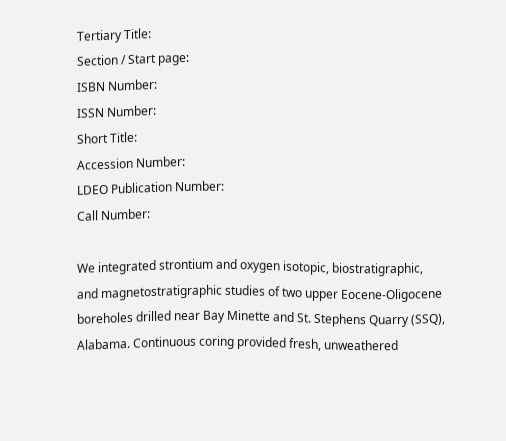Tertiary Title:
Section / Start page:
ISBN Number:
ISSN Number:
Short Title:
Accession Number:
LDEO Publication Number:
Call Number:

We integrated strontium and oxygen isotopic, biostratigraphic, and magnetostratigraphic studies of two upper Eocene-Oligocene boreholes drilled near Bay Minette and St. Stephens Quarry (SSQ), Alabama. Continuous coring provided fresh, unweathered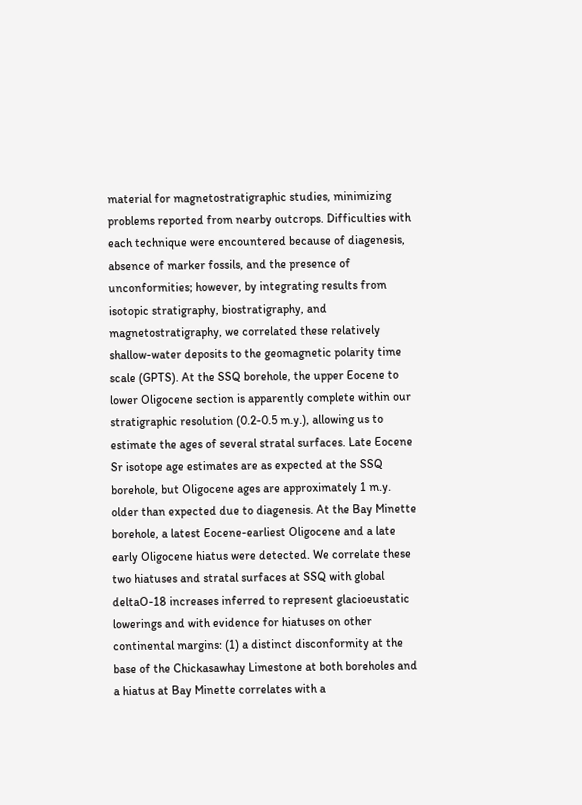material for magnetostratigraphic studies, minimizing problems reported from nearby outcrops. Difficulties with each technique were encountered because of diagenesis, absence of marker fossils, and the presence of unconformities; however, by integrating results from isotopic stratigraphy, biostratigraphy, and magnetostratigraphy, we correlated these relatively shallow-water deposits to the geomagnetic polarity time scale (GPTS). At the SSQ borehole, the upper Eocene to lower Oligocene section is apparently complete within our stratigraphic resolution (0.2-0.5 m.y.), allowing us to estimate the ages of several stratal surfaces. Late Eocene Sr isotope age estimates are as expected at the SSQ borehole, but Oligocene ages are approximately 1 m.y. older than expected due to diagenesis. At the Bay Minette borehole, a latest Eocene-earliest Oligocene and a late early Oligocene hiatus were detected. We correlate these two hiatuses and stratal surfaces at SSQ with global deltaO-18 increases inferred to represent glacioeustatic lowerings and with evidence for hiatuses on other continental margins: (1) a distinct disconformity at the base of the Chickasawhay Limestone at both boreholes and a hiatus at Bay Minette correlates with a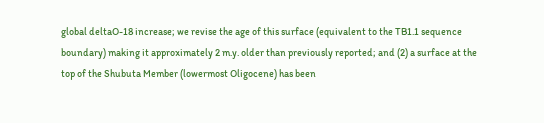global deltaO-18 increase; we revise the age of this surface (equivalent to the TB1.1 sequence boundary) making it approximately 2 m.y. older than previously reported; and (2) a surface at the top of the Shubuta Member (lowermost Oligocene) has been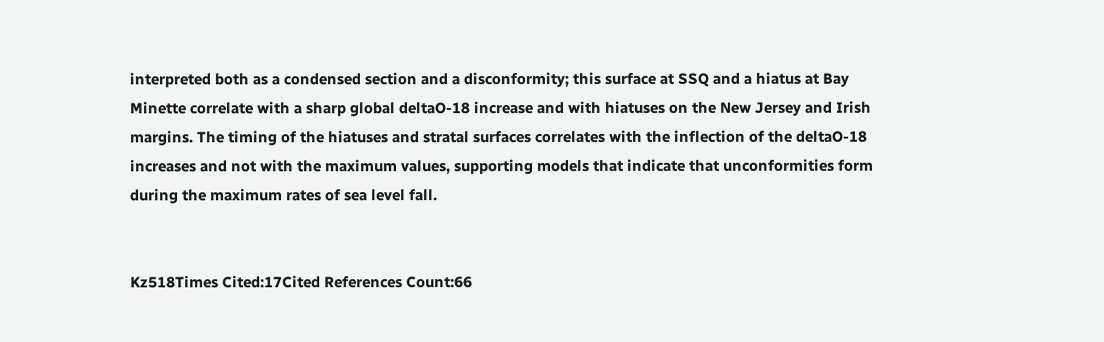interpreted both as a condensed section and a disconformity; this surface at SSQ and a hiatus at Bay Minette correlate with a sharp global deltaO-18 increase and with hiatuses on the New Jersey and Irish margins. The timing of the hiatuses and stratal surfaces correlates with the inflection of the deltaO-18 increases and not with the maximum values, supporting models that indicate that unconformities form during the maximum rates of sea level fall.


Kz518Times Cited:17Cited References Count:66